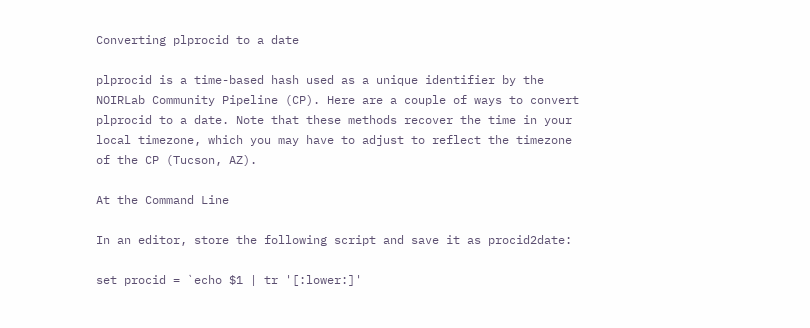Converting plprocid to a date

plprocid is a time-based hash used as a unique identifier by the NOIRLab Community Pipeline (CP). Here are a couple of ways to convert plprocid to a date. Note that these methods recover the time in your local timezone, which you may have to adjust to reflect the timezone of the CP (Tucson, AZ).

At the Command Line

In an editor, store the following script and save it as procid2date:

set procid = `echo $1 | tr '[:lower:]'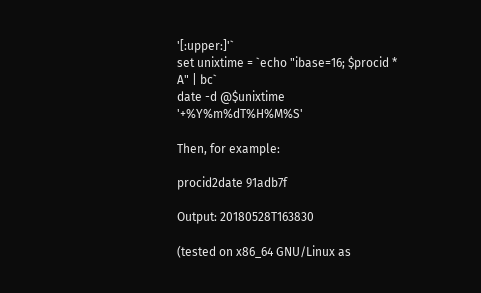'[:upper:]'`
set unixtime = `echo "ibase=16; $procid * A" | bc`
date -d @$unixtime '+%Y%m%dT%H%M%S'

Then, for example:

procid2date 91adb7f

Output: 20180528T163830

(tested on x86_64 GNU/Linux as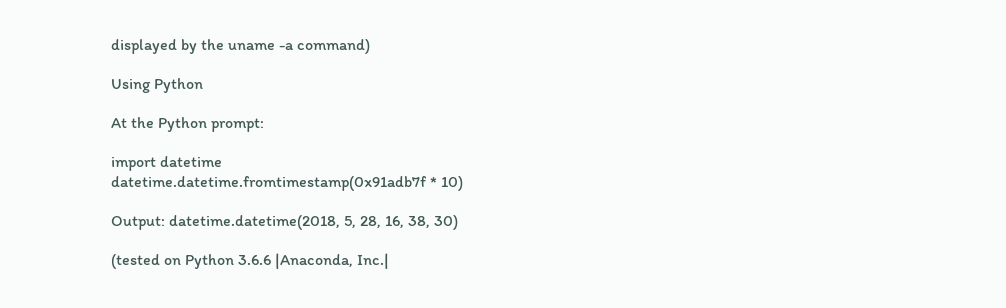displayed by the uname -a command)

Using Python

At the Python prompt:

import datetime
datetime.datetime.fromtimestamp(0x91adb7f * 10)

Output: datetime.datetime(2018, 5, 28, 16, 38, 30)

(tested on Python 3.6.6 |Anaconda, Inc.|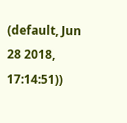(default, Jun 28 2018, 17:14:51))